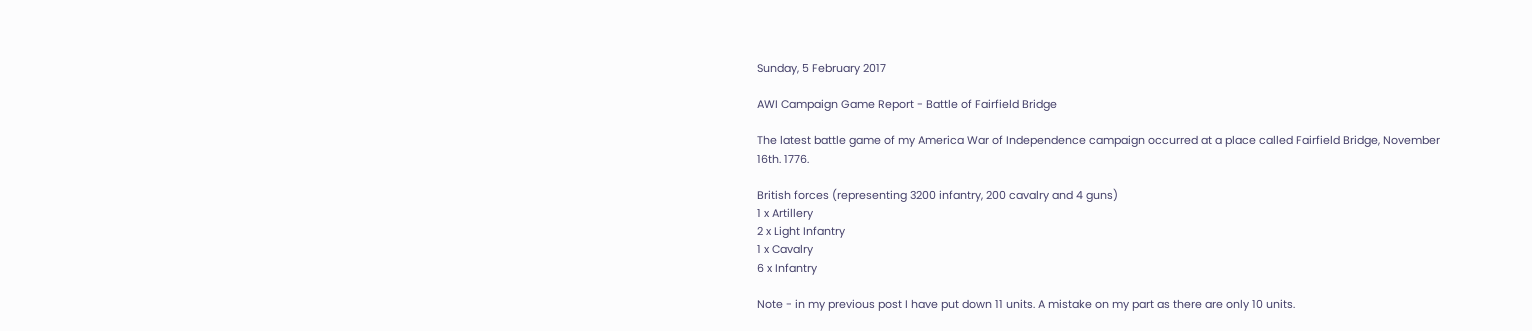Sunday, 5 February 2017

AWI Campaign Game Report - Battle of Fairfield Bridge

The latest battle game of my America War of Independence campaign occurred at a place called Fairfield Bridge, November 16th. 1776.

British forces (representing 3200 infantry, 200 cavalry and 4 guns)
1 x Artillery
2 x Light Infantry
1 x Cavalry
6 x Infantry

Note - in my previous post I have put down 11 units. A mistake on my part as there are only 10 units.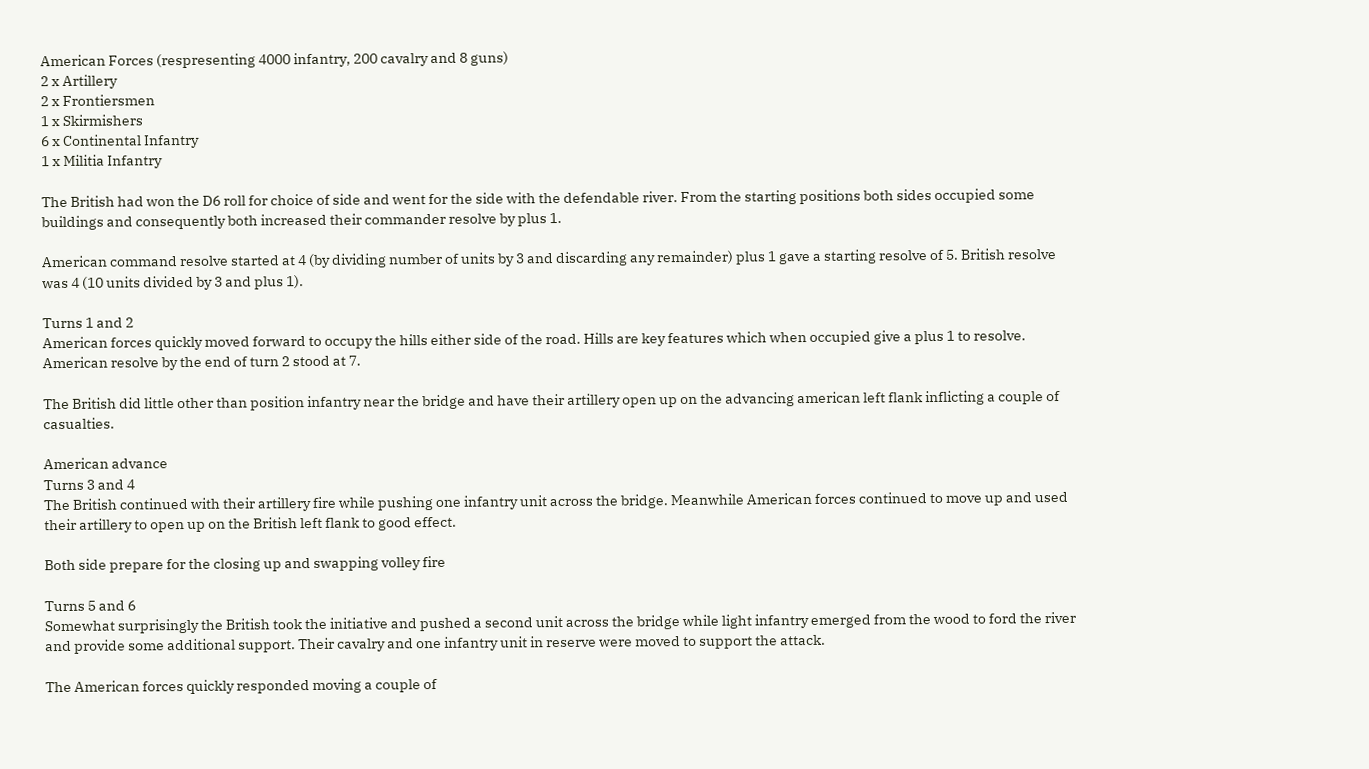American Forces (respresenting 4000 infantry, 200 cavalry and 8 guns)
2 x Artillery
2 x Frontiersmen
1 x Skirmishers
6 x Continental Infantry
1 x Militia Infantry

The British had won the D6 roll for choice of side and went for the side with the defendable river. From the starting positions both sides occupied some buildings and consequently both increased their commander resolve by plus 1.

American command resolve started at 4 (by dividing number of units by 3 and discarding any remainder) plus 1 gave a starting resolve of 5. British resolve was 4 (10 units divided by 3 and plus 1).

Turns 1 and 2
American forces quickly moved forward to occupy the hills either side of the road. Hills are key features which when occupied give a plus 1 to resolve. American resolve by the end of turn 2 stood at 7.

The British did little other than position infantry near the bridge and have their artillery open up on the advancing american left flank inflicting a couple of casualties.

American advance
Turns 3 and 4
The British continued with their artillery fire while pushing one infantry unit across the bridge. Meanwhile American forces continued to move up and used their artillery to open up on the British left flank to good effect.

Both side prepare for the closing up and swapping volley fire

Turns 5 and 6
Somewhat surprisingly the British took the initiative and pushed a second unit across the bridge while light infantry emerged from the wood to ford the river and provide some additional support. Their cavalry and one infantry unit in reserve were moved to support the attack.

The American forces quickly responded moving a couple of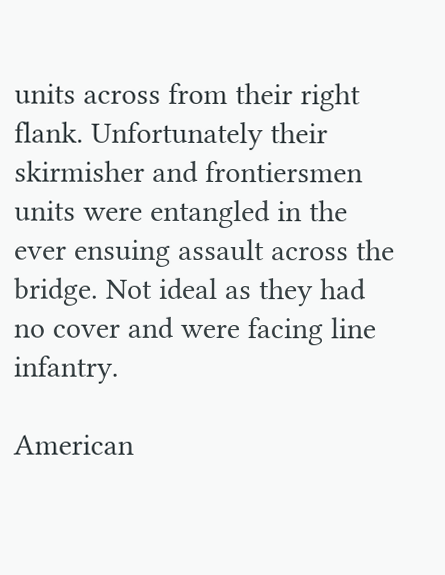units across from their right flank. Unfortunately their skirmisher and frontiersmen units were entangled in the ever ensuing assault across the bridge. Not ideal as they had no cover and were facing line infantry.

American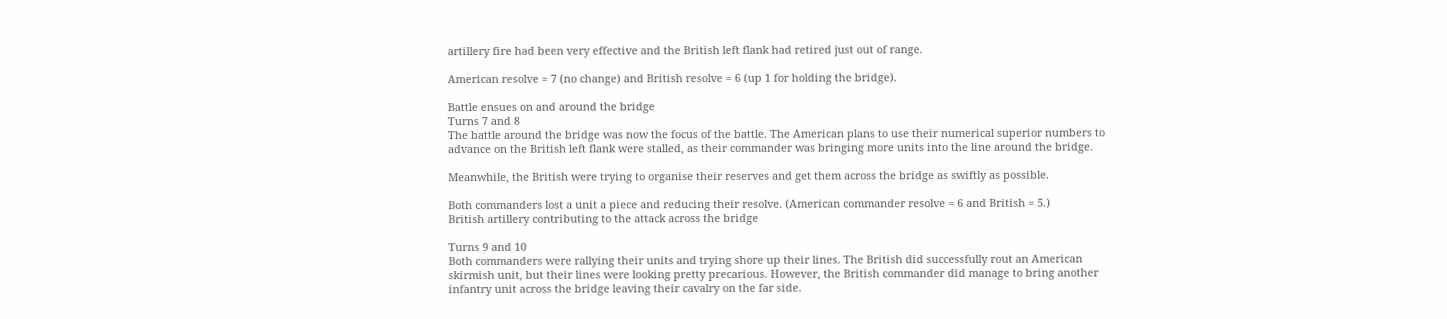artillery fire had been very effective and the British left flank had retired just out of range.

American resolve = 7 (no change) and British resolve = 6 (up 1 for holding the bridge).

Battle ensues on and around the bridge
Turns 7 and 8
The battle around the bridge was now the focus of the battle. The American plans to use their numerical superior numbers to advance on the British left flank were stalled, as their commander was bringing more units into the line around the bridge.

Meanwhile, the British were trying to organise their reserves and get them across the bridge as swiftly as possible.

Both commanders lost a unit a piece and reducing their resolve. (American commander resolve = 6 and British = 5.)
British artillery contributing to the attack across the bridge

Turns 9 and 10
Both commanders were rallying their units and trying shore up their lines. The British did successfully rout an American skirmish unit, but their lines were looking pretty precarious. However, the British commander did manage to bring another infantry unit across the bridge leaving their cavalry on the far side.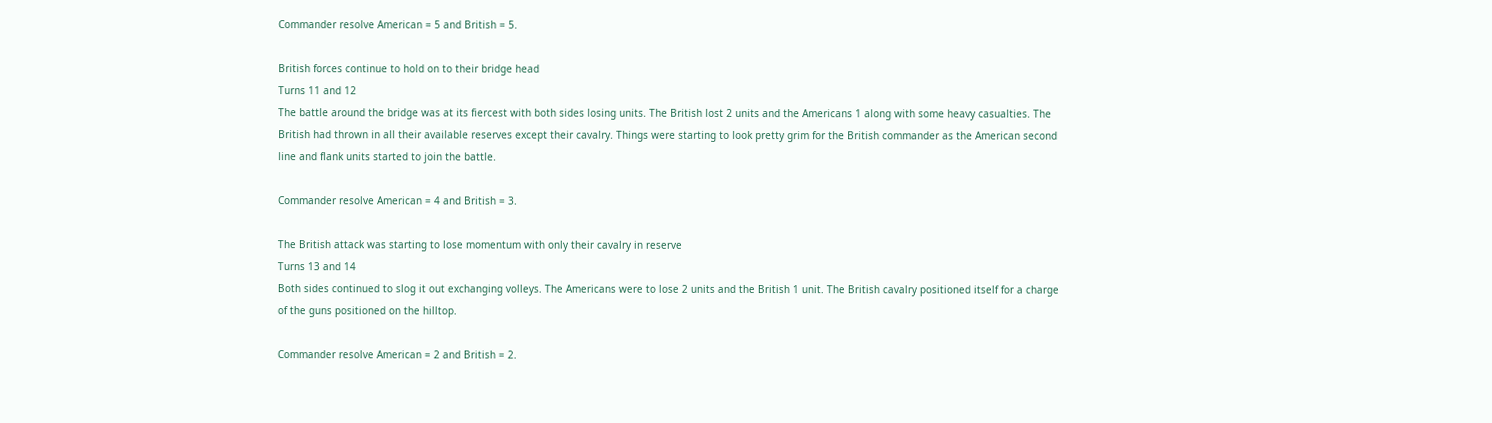Commander resolve American = 5 and British = 5.

British forces continue to hold on to their bridge head
Turns 11 and 12
The battle around the bridge was at its fiercest with both sides losing units. The British lost 2 units and the Americans 1 along with some heavy casualties. The British had thrown in all their available reserves except their cavalry. Things were starting to look pretty grim for the British commander as the American second line and flank units started to join the battle.

Commander resolve American = 4 and British = 3.

The British attack was starting to lose momentum with only their cavalry in reserve
Turns 13 and 14
Both sides continued to slog it out exchanging volleys. The Americans were to lose 2 units and the British 1 unit. The British cavalry positioned itself for a charge of the guns positioned on the hilltop.

Commander resolve American = 2 and British = 2.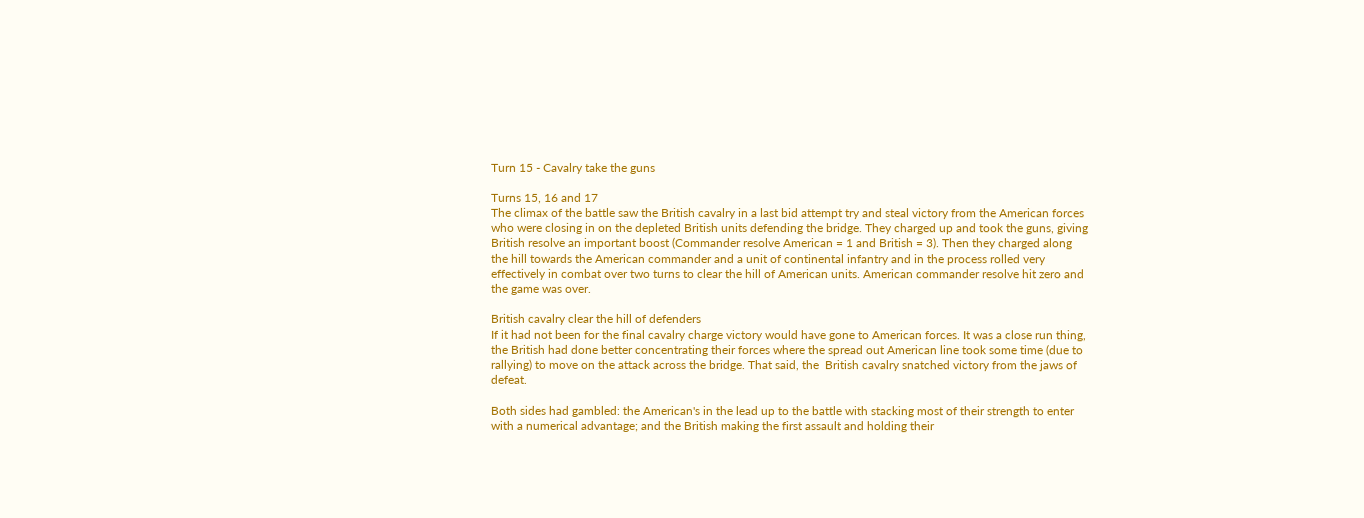Turn 15 - Cavalry take the guns

Turns 15, 16 and 17
The climax of the battle saw the British cavalry in a last bid attempt try and steal victory from the American forces who were closing in on the depleted British units defending the bridge. They charged up and took the guns, giving British resolve an important boost (Commander resolve American = 1 and British = 3). Then they charged along the hill towards the American commander and a unit of continental infantry and in the process rolled very effectively in combat over two turns to clear the hill of American units. American commander resolve hit zero and the game was over.

British cavalry clear the hill of defenders
If it had not been for the final cavalry charge victory would have gone to American forces. It was a close run thing, the British had done better concentrating their forces where the spread out American line took some time (due to rallying) to move on the attack across the bridge. That said, the  British cavalry snatched victory from the jaws of defeat.

Both sides had gambled: the American's in the lead up to the battle with stacking most of their strength to enter with a numerical advantage; and the British making the first assault and holding their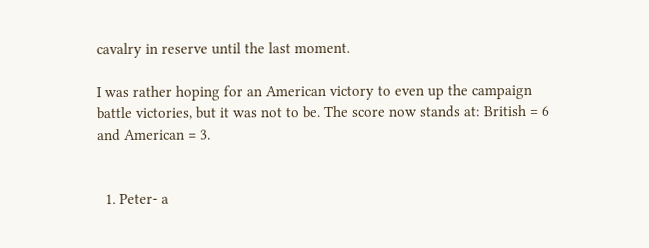cavalry in reserve until the last moment.

I was rather hoping for an American victory to even up the campaign battle victories, but it was not to be. The score now stands at: British = 6 and American = 3.


  1. Peter- a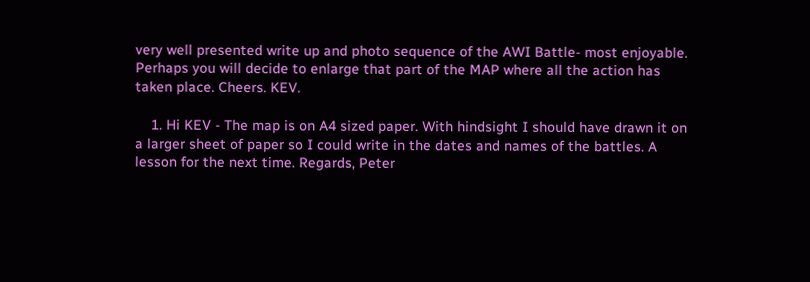very well presented write up and photo sequence of the AWI Battle- most enjoyable. Perhaps you will decide to enlarge that part of the MAP where all the action has taken place. Cheers. KEV.

    1. Hi KEV - The map is on A4 sized paper. With hindsight I should have drawn it on a larger sheet of paper so I could write in the dates and names of the battles. A lesson for the next time. Regards, Peter